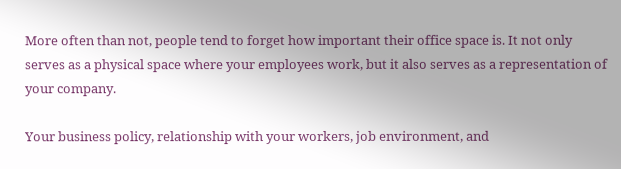More often than not, people tend to forget how important their office space is. It not only serves as a physical space where your employees work, but it also serves as a representation of your company.

Your business policy, relationship with your workers, job environment, and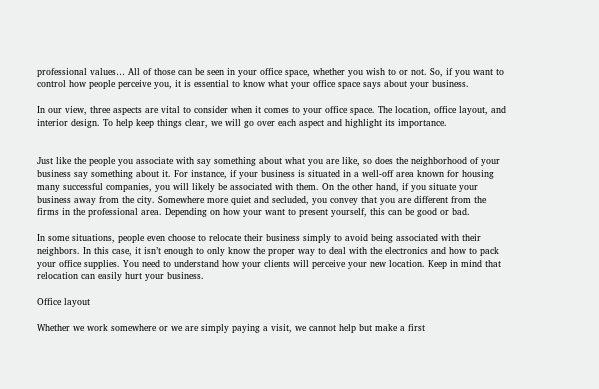professional values… All of those can be seen in your office space, whether you wish to or not. So, if you want to control how people perceive you, it is essential to know what your office space says about your business.

In our view, three aspects are vital to consider when it comes to your office space. The location, office layout, and interior design. To help keep things clear, we will go over each aspect and highlight its importance.


Just like the people you associate with say something about what you are like, so does the neighborhood of your business say something about it. For instance, if your business is situated in a well-off area known for housing many successful companies, you will likely be associated with them. On the other hand, if you situate your business away from the city. Somewhere more quiet and secluded, you convey that you are different from the firms in the professional area. Depending on how your want to present yourself, this can be good or bad.

In some situations, people even choose to relocate their business simply to avoid being associated with their neighbors. In this case, it isn’t enough to only know the proper way to deal with the electronics and how to pack your office supplies. You need to understand how your clients will perceive your new location. Keep in mind that relocation can easily hurt your business.

Office layout

Whether we work somewhere or we are simply paying a visit, we cannot help but make a first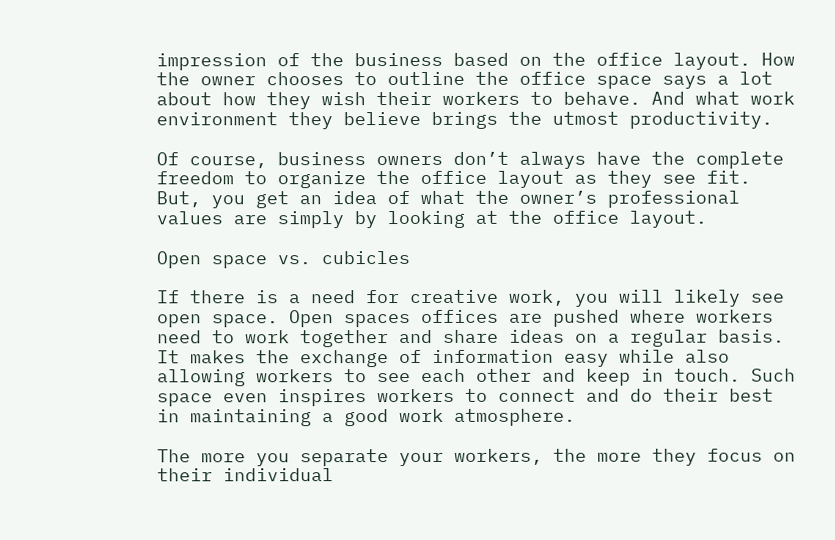impression of the business based on the office layout. How the owner chooses to outline the office space says a lot about how they wish their workers to behave. And what work environment they believe brings the utmost productivity.

Of course, business owners don’t always have the complete freedom to organize the office layout as they see fit. But, you get an idea of what the owner’s professional values are simply by looking at the office layout.

Open space vs. cubicles

If there is a need for creative work, you will likely see open space. Open spaces offices are pushed where workers need to work together and share ideas on a regular basis. It makes the exchange of information easy while also allowing workers to see each other and keep in touch. Such space even inspires workers to connect and do their best in maintaining a good work atmosphere.

The more you separate your workers, the more they focus on their individual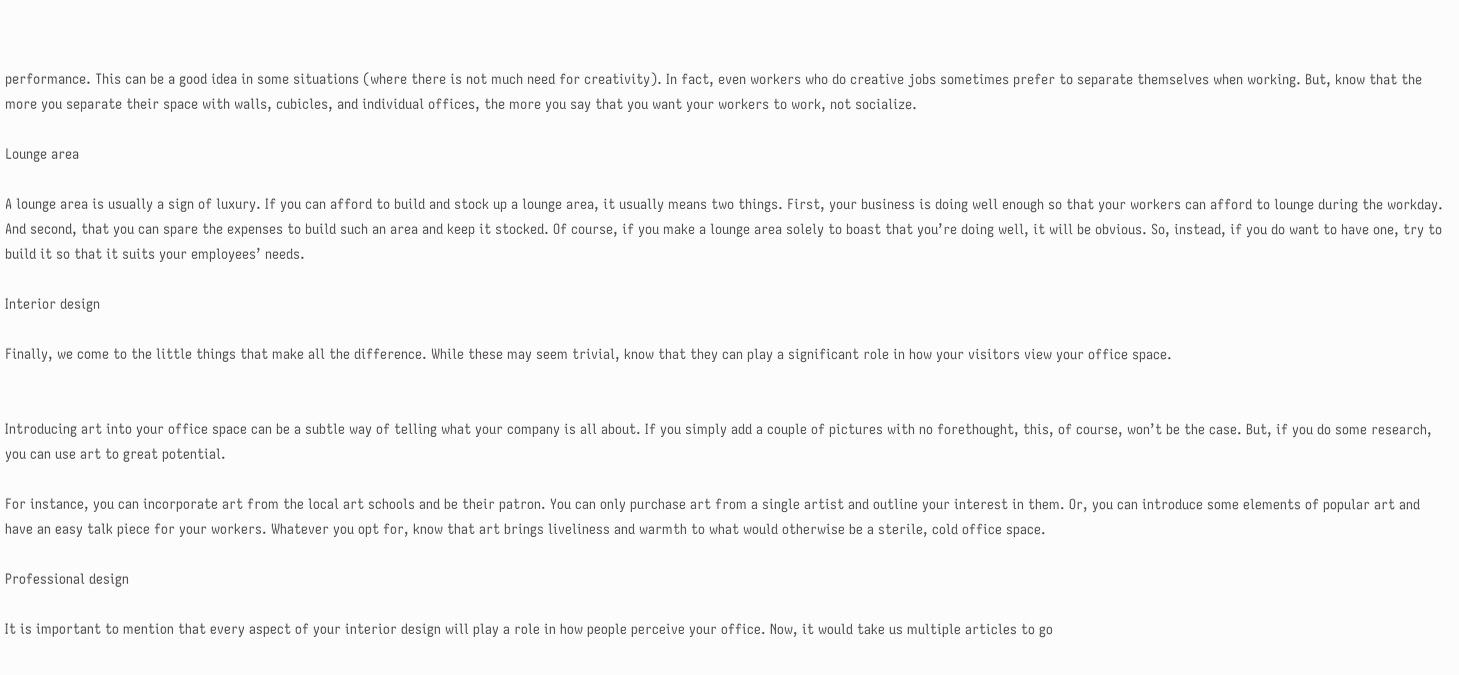performance. This can be a good idea in some situations (where there is not much need for creativity). In fact, even workers who do creative jobs sometimes prefer to separate themselves when working. But, know that the more you separate their space with walls, cubicles, and individual offices, the more you say that you want your workers to work, not socialize.

Lounge area

A lounge area is usually a sign of luxury. If you can afford to build and stock up a lounge area, it usually means two things. First, your business is doing well enough so that your workers can afford to lounge during the workday. And second, that you can spare the expenses to build such an area and keep it stocked. Of course, if you make a lounge area solely to boast that you’re doing well, it will be obvious. So, instead, if you do want to have one, try to build it so that it suits your employees’ needs.

Interior design

Finally, we come to the little things that make all the difference. While these may seem trivial, know that they can play a significant role in how your visitors view your office space.


Introducing art into your office space can be a subtle way of telling what your company is all about. If you simply add a couple of pictures with no forethought, this, of course, won’t be the case. But, if you do some research, you can use art to great potential.

For instance, you can incorporate art from the local art schools and be their patron. You can only purchase art from a single artist and outline your interest in them. Or, you can introduce some elements of popular art and have an easy talk piece for your workers. Whatever you opt for, know that art brings liveliness and warmth to what would otherwise be a sterile, cold office space.

Professional design

It is important to mention that every aspect of your interior design will play a role in how people perceive your office. Now, it would take us multiple articles to go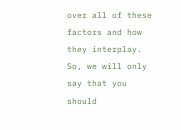over all of these factors and how they interplay. So, we will only say that you should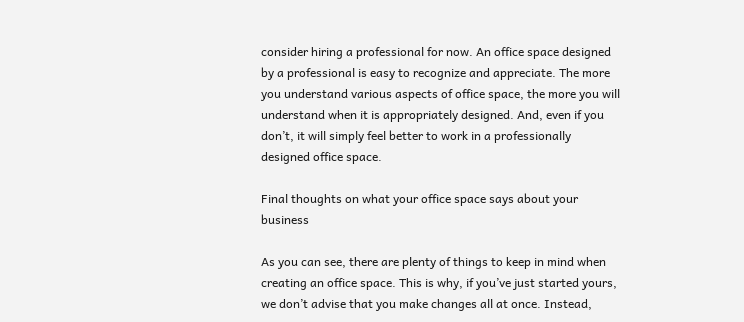consider hiring a professional for now. An office space designed by a professional is easy to recognize and appreciate. The more you understand various aspects of office space, the more you will understand when it is appropriately designed. And, even if you don’t, it will simply feel better to work in a professionally designed office space.

Final thoughts on what your office space says about your business

As you can see, there are plenty of things to keep in mind when creating an office space. This is why, if you’ve just started yours, we don’t advise that you make changes all at once. Instead,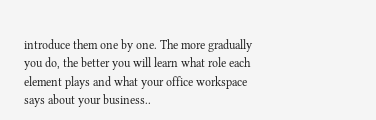introduce them one by one. The more gradually you do, the better you will learn what role each element plays and what your office workspace says about your business..